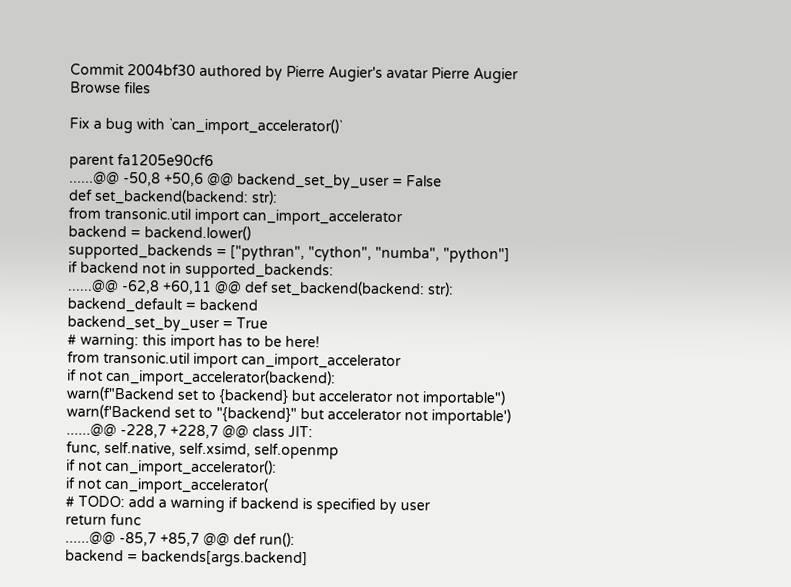Commit 2004bf30 authored by Pierre Augier's avatar Pierre Augier
Browse files

Fix a bug with `can_import_accelerator()`

parent fa1205e90cf6
......@@ -50,8 +50,6 @@ backend_set_by_user = False
def set_backend(backend: str):
from transonic.util import can_import_accelerator
backend = backend.lower()
supported_backends = ["pythran", "cython", "numba", "python"]
if backend not in supported_backends:
......@@ -62,8 +60,11 @@ def set_backend(backend: str):
backend_default = backend
backend_set_by_user = True
# warning: this import has to be here!
from transonic.util import can_import_accelerator
if not can_import_accelerator(backend):
warn(f"Backend set to {backend} but accelerator not importable")
warn(f'Backend set to "{backend}" but accelerator not importable')
......@@ -228,7 +228,7 @@ class JIT:
func, self.native, self.xsimd, self.openmp
if not can_import_accelerator():
if not can_import_accelerator(
# TODO: add a warning if backend is specified by user
return func
......@@ -85,7 +85,7 @@ def run():
backend = backends[args.backend]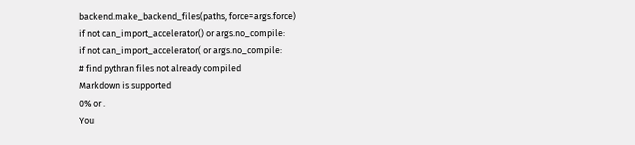backend.make_backend_files(paths, force=args.force)
if not can_import_accelerator() or args.no_compile:
if not can_import_accelerator( or args.no_compile:
# find pythran files not already compiled
Markdown is supported
0% or .
You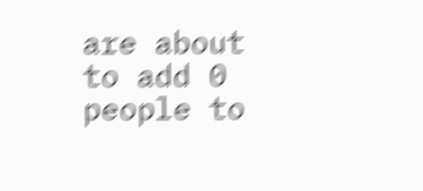are about to add 0 people to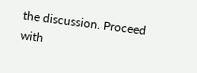the discussion. Proceed with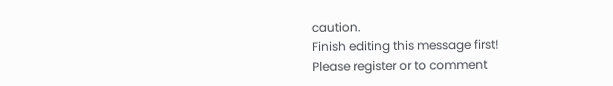caution.
Finish editing this message first!
Please register or to comment